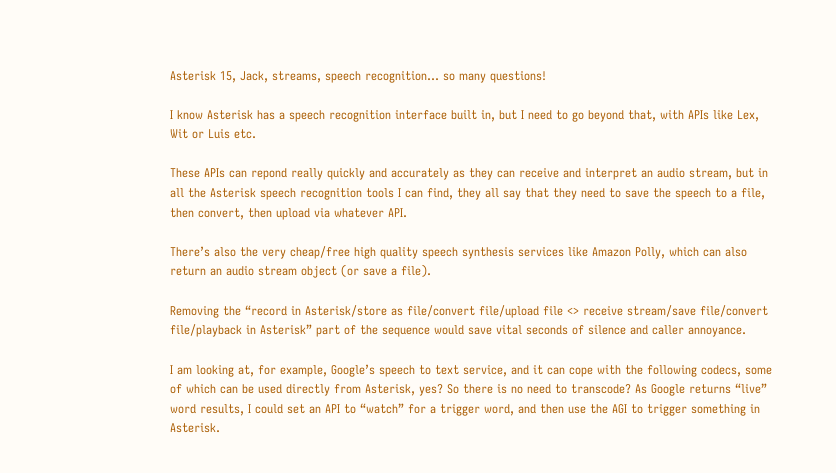Asterisk 15, Jack, streams, speech recognition... so many questions!

I know Asterisk has a speech recognition interface built in, but I need to go beyond that, with APIs like Lex, Wit or Luis etc.

These APIs can repond really quickly and accurately as they can receive and interpret an audio stream, but in all the Asterisk speech recognition tools I can find, they all say that they need to save the speech to a file, then convert, then upload via whatever API.

There’s also the very cheap/free high quality speech synthesis services like Amazon Polly, which can also return an audio stream object (or save a file).

Removing the “record in Asterisk/store as file/convert file/upload file <> receive stream/save file/convert file/playback in Asterisk” part of the sequence would save vital seconds of silence and caller annoyance.

I am looking at, for example, Google’s speech to text service, and it can cope with the following codecs, some of which can be used directly from Asterisk, yes? So there is no need to transcode? As Google returns “live” word results, I could set an API to “watch” for a trigger word, and then use the AGI to trigger something in Asterisk.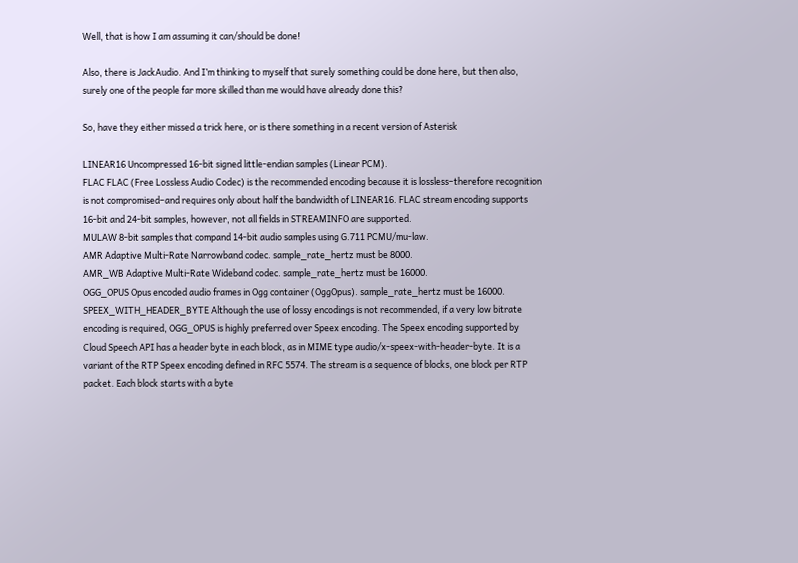Well, that is how I am assuming it can/should be done!

Also, there is JackAudio. And I’m thinking to myself that surely something could be done here, but then also, surely one of the people far more skilled than me would have already done this?

So, have they either missed a trick here, or is there something in a recent version of Asterisk

LINEAR16 Uncompressed 16-bit signed little-endian samples (Linear PCM).
FLAC FLAC (Free Lossless Audio Codec) is the recommended encoding because it is lossless–therefore recognition is not compromised–and requires only about half the bandwidth of LINEAR16. FLAC stream encoding supports 16-bit and 24-bit samples, however, not all fields in STREAMINFO are supported.
MULAW 8-bit samples that compand 14-bit audio samples using G.711 PCMU/mu-law.
AMR Adaptive Multi-Rate Narrowband codec. sample_rate_hertz must be 8000.
AMR_WB Adaptive Multi-Rate Wideband codec. sample_rate_hertz must be 16000.
OGG_OPUS Opus encoded audio frames in Ogg container (OggOpus). sample_rate_hertz must be 16000.
SPEEX_WITH_HEADER_BYTE Although the use of lossy encodings is not recommended, if a very low bitrate encoding is required, OGG_OPUS is highly preferred over Speex encoding. The Speex encoding supported by Cloud Speech API has a header byte in each block, as in MIME type audio/x-speex-with-header-byte. It is a variant of the RTP Speex encoding defined in RFC 5574. The stream is a sequence of blocks, one block per RTP packet. Each block starts with a byte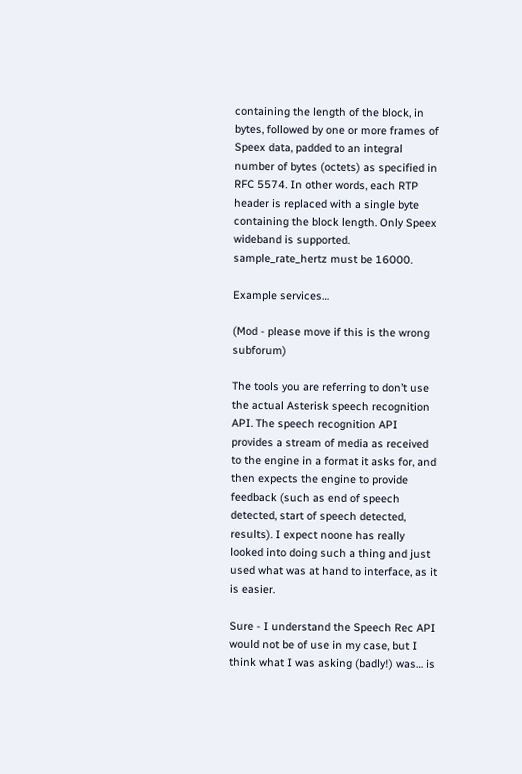containing the length of the block, in bytes, followed by one or more frames of Speex data, padded to an integral number of bytes (octets) as specified in RFC 5574. In other words, each RTP header is replaced with a single byte containing the block length. Only Speex wideband is supported. sample_rate_hertz must be 16000.

Example services…

(Mod - please move if this is the wrong subforum)

The tools you are referring to don’t use the actual Asterisk speech recognition API. The speech recognition API provides a stream of media as received to the engine in a format it asks for, and then expects the engine to provide feedback (such as end of speech detected, start of speech detected, results). I expect noone has really looked into doing such a thing and just used what was at hand to interface, as it is easier.

Sure - I understand the Speech Rec API would not be of use in my case, but I think what I was asking (badly!) was… is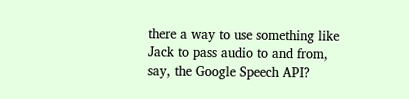there a way to use something like Jack to pass audio to and from, say, the Google Speech API?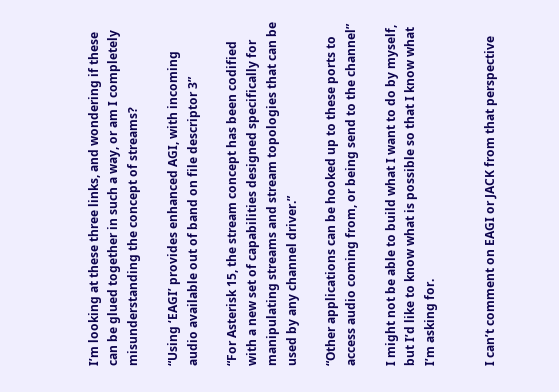I’m looking at these three links, and wondering if these can be glued together in such a way, or am I completely misunderstanding the concept of streams?

“Using ‘EAGI’ provides enhanced AGI, with incoming audio available out of band on file descriptor 3”

“For Asterisk 15, the stream concept has been codified with a new set of capabilities designed specifically for manipulating streams and stream topologies that can be used by any channel driver.”

“Other applications can be hooked up to these ports to access audio coming from, or being send to the channel”

I might not be able to build what I want to do by myself, but I’d like to know what is possible so that I know what I’m asking for.


I can’t comment on EAGI or JACK from that perspective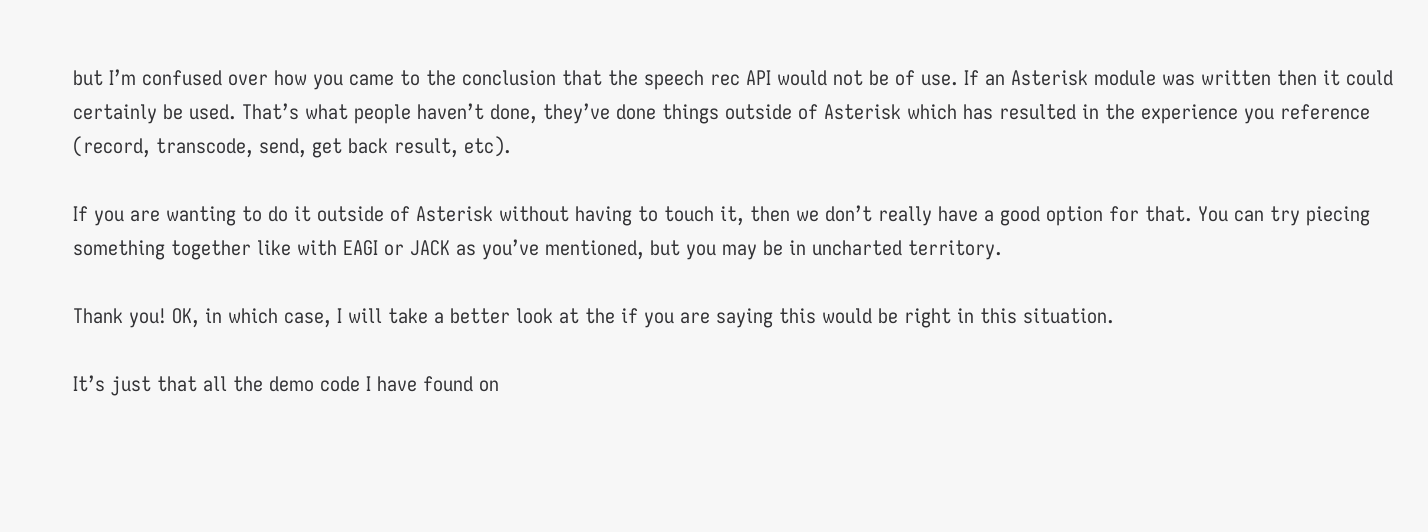but I’m confused over how you came to the conclusion that the speech rec API would not be of use. If an Asterisk module was written then it could certainly be used. That’s what people haven’t done, they’ve done things outside of Asterisk which has resulted in the experience you reference (record, transcode, send, get back result, etc).

If you are wanting to do it outside of Asterisk without having to touch it, then we don’t really have a good option for that. You can try piecing something together like with EAGI or JACK as you’ve mentioned, but you may be in uncharted territory.

Thank you! OK, in which case, I will take a better look at the if you are saying this would be right in this situation.

It’s just that all the demo code I have found on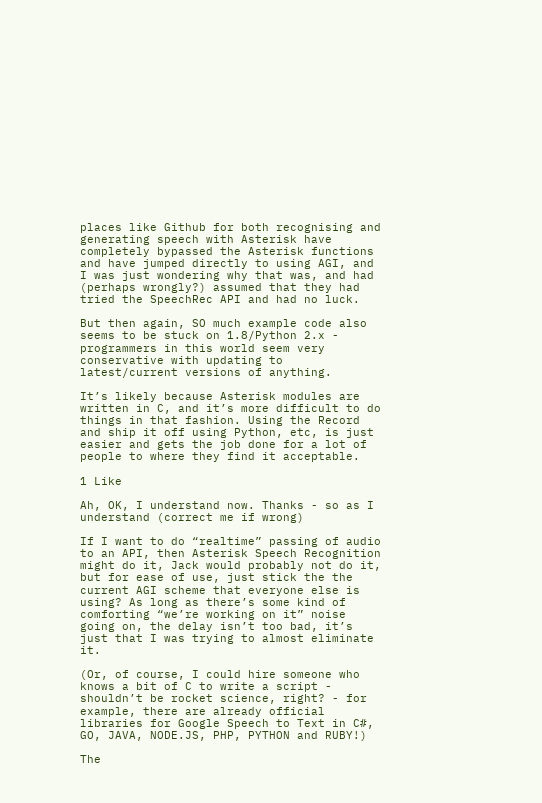places like Github for both recognising and generating speech with Asterisk have completely bypassed the Asterisk functions and have jumped directly to using AGI, and I was just wondering why that was, and had (perhaps wrongly?) assumed that they had tried the SpeechRec API and had no luck.

But then again, SO much example code also seems to be stuck on 1.8/Python 2.x - programmers in this world seem very conservative with updating to latest/current versions of anything.

It’s likely because Asterisk modules are written in C, and it’s more difficult to do things in that fashion. Using the Record and ship it off using Python, etc, is just easier and gets the job done for a lot of people to where they find it acceptable.

1 Like

Ah, OK, I understand now. Thanks - so as I understand (correct me if wrong)

If I want to do “realtime” passing of audio to an API, then Asterisk Speech Recognition might do it, Jack would probably not do it, but for ease of use, just stick the the current AGI scheme that everyone else is using? As long as there’s some kind of comforting “we’re working on it” noise going on, the delay isn’t too bad, it’s just that I was trying to almost eliminate it.

(Or, of course, I could hire someone who knows a bit of C to write a script - shouldn’t be rocket science, right? - for example, there are already official libraries for Google Speech to Text in C#, GO, JAVA, NODE.JS, PHP, PYTHON and RUBY!)

The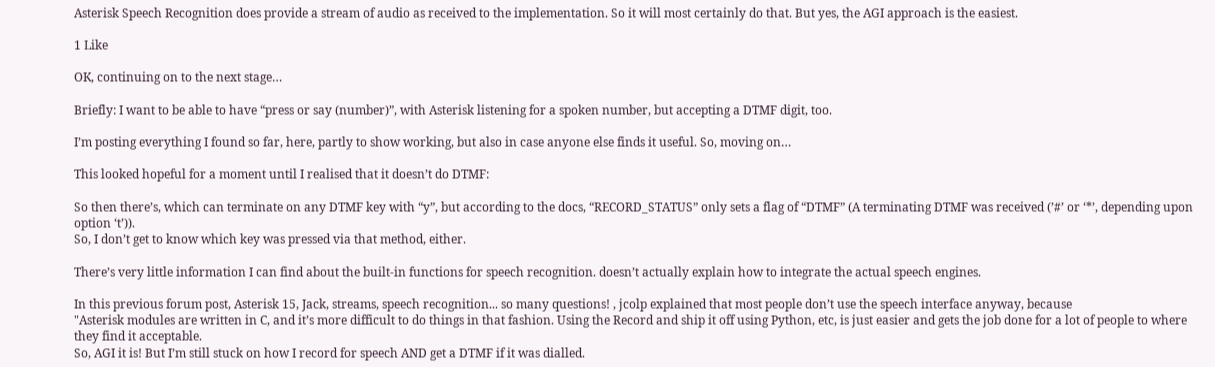Asterisk Speech Recognition does provide a stream of audio as received to the implementation. So it will most certainly do that. But yes, the AGI approach is the easiest.

1 Like

OK, continuing on to the next stage…

Briefly: I want to be able to have “press or say (number)”, with Asterisk listening for a spoken number, but accepting a DTMF digit, too.

I’m posting everything I found so far, here, partly to show working, but also in case anyone else finds it useful. So, moving on…

This looked hopeful for a moment until I realised that it doesn’t do DTMF:

So then there’s, which can terminate on any DTMF key with “y”, but according to the docs, “RECORD_STATUS” only sets a flag of “DTMF” (A terminating DTMF was received (’#’ or ‘*’, depending upon option ‘t’)).
So, I don’t get to know which key was pressed via that method, either.

There’s very little information I can find about the built-in functions for speech recognition. doesn’t actually explain how to integrate the actual speech engines.

In this previous forum post, Asterisk 15, Jack, streams, speech recognition... so many questions! , jcolp explained that most people don’t use the speech interface anyway, because
"Asterisk modules are written in C, and it’s more difficult to do things in that fashion. Using the Record and ship it off using Python, etc, is just easier and gets the job done for a lot of people to where they find it acceptable.
So, AGI it is! But I’m still stuck on how I record for speech AND get a DTMF if it was dialled.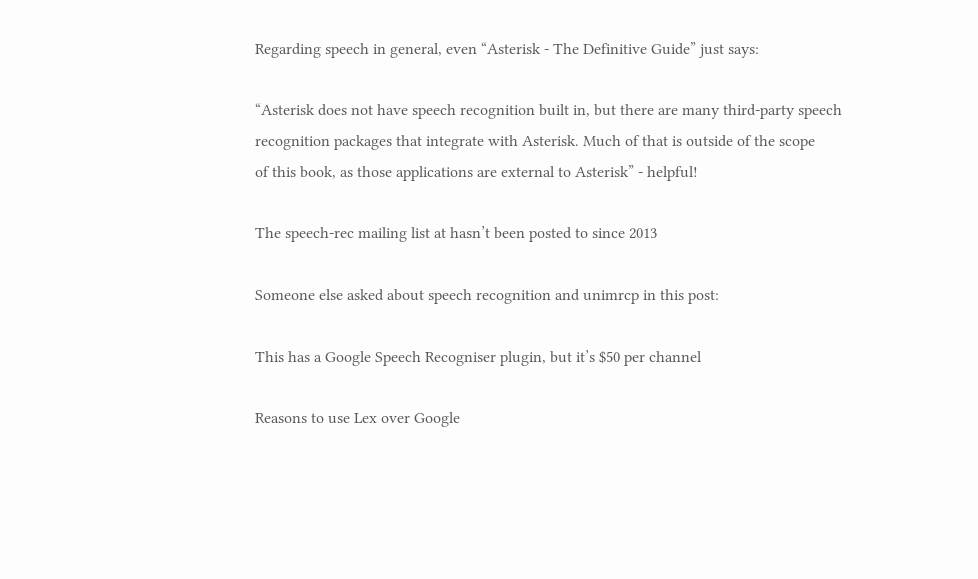Regarding speech in general, even “Asterisk - The Definitive Guide” just says:

“Asterisk does not have speech recognition built in, but there are many third-party speech
recognition packages that integrate with Asterisk. Much of that is outside of the scope
of this book, as those applications are external to Asterisk” - helpful!

The speech-rec mailing list at hasn’t been posted to since 2013

Someone else asked about speech recognition and unimrcp in this post:

This has a Google Speech Recogniser plugin, but it’s $50 per channel

Reasons to use Lex over Google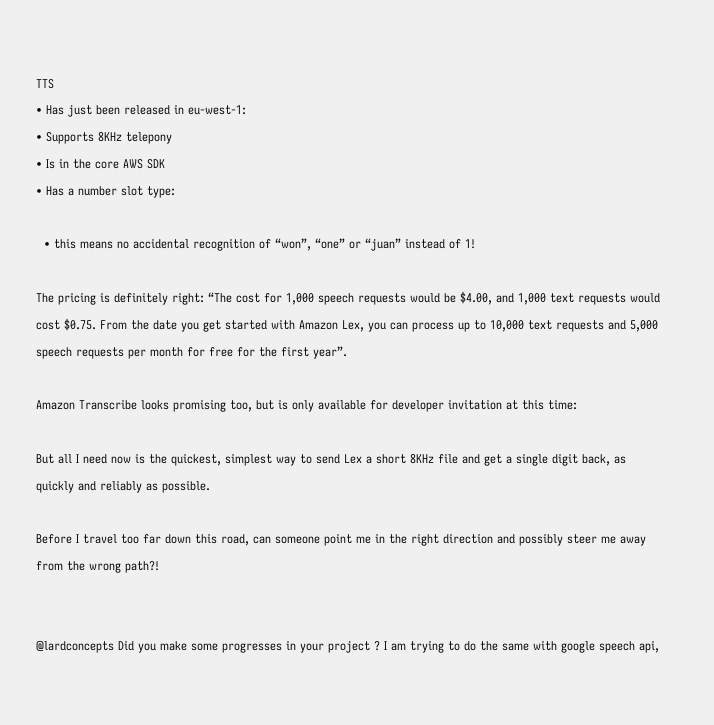TTS
• Has just been released in eu-west-1:
• Supports 8KHz telepony
• Is in the core AWS SDK
• Has a number slot type:

  • this means no accidental recognition of “won”, “one” or “juan” instead of 1!

The pricing is definitely right: “The cost for 1,000 speech requests would be $4.00, and 1,000 text requests would cost $0.75. From the date you get started with Amazon Lex, you can process up to 10,000 text requests and 5,000 speech requests per month for free for the first year”.

Amazon Transcribe looks promising too, but is only available for developer invitation at this time:

But all I need now is the quickest, simplest way to send Lex a short 8KHz file and get a single digit back, as quickly and reliably as possible.

Before I travel too far down this road, can someone point me in the right direction and possibly steer me away from the wrong path?!


@lardconcepts Did you make some progresses in your project ? I am trying to do the same with google speech api,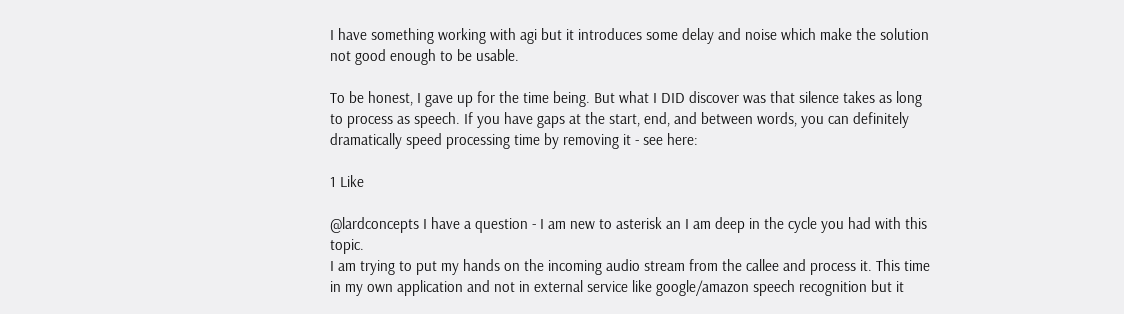I have something working with agi but it introduces some delay and noise which make the solution not good enough to be usable.

To be honest, I gave up for the time being. But what I DID discover was that silence takes as long to process as speech. If you have gaps at the start, end, and between words, you can definitely dramatically speed processing time by removing it - see here:

1 Like

@lardconcepts I have a question - I am new to asterisk an I am deep in the cycle you had with this topic.
I am trying to put my hands on the incoming audio stream from the callee and process it. This time in my own application and not in external service like google/amazon speech recognition but it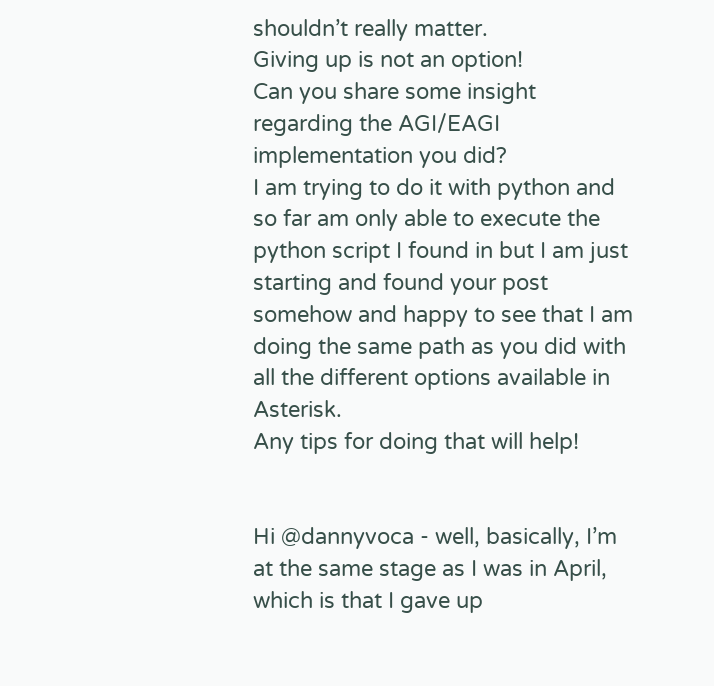shouldn’t really matter.
Giving up is not an option!
Can you share some insight regarding the AGI/EAGI implementation you did?
I am trying to do it with python and so far am only able to execute the python script I found in but I am just starting and found your post somehow and happy to see that I am doing the same path as you did with all the different options available in Asterisk.
Any tips for doing that will help!


Hi @dannyvoca - well, basically, I’m at the same stage as I was in April, which is that I gave up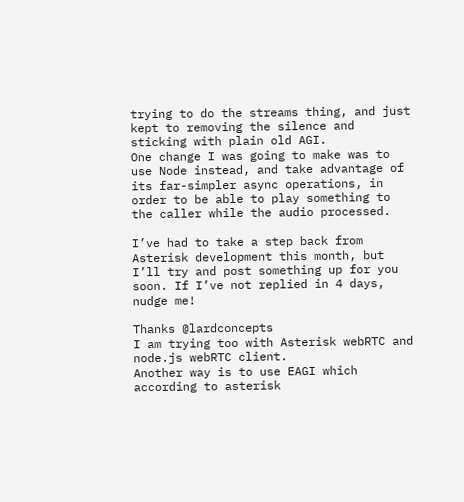trying to do the streams thing, and just kept to removing the silence and sticking with plain old AGI.
One change I was going to make was to use Node instead, and take advantage of its far-simpler async operations, in order to be able to play something to the caller while the audio processed.

I’ve had to take a step back from Asterisk development this month, but I’ll try and post something up for you soon. If I’ve not replied in 4 days, nudge me!

Thanks @lardconcepts
I am trying too with Asterisk webRTC and node.js webRTC client.
Another way is to use EAGI which according to asterisk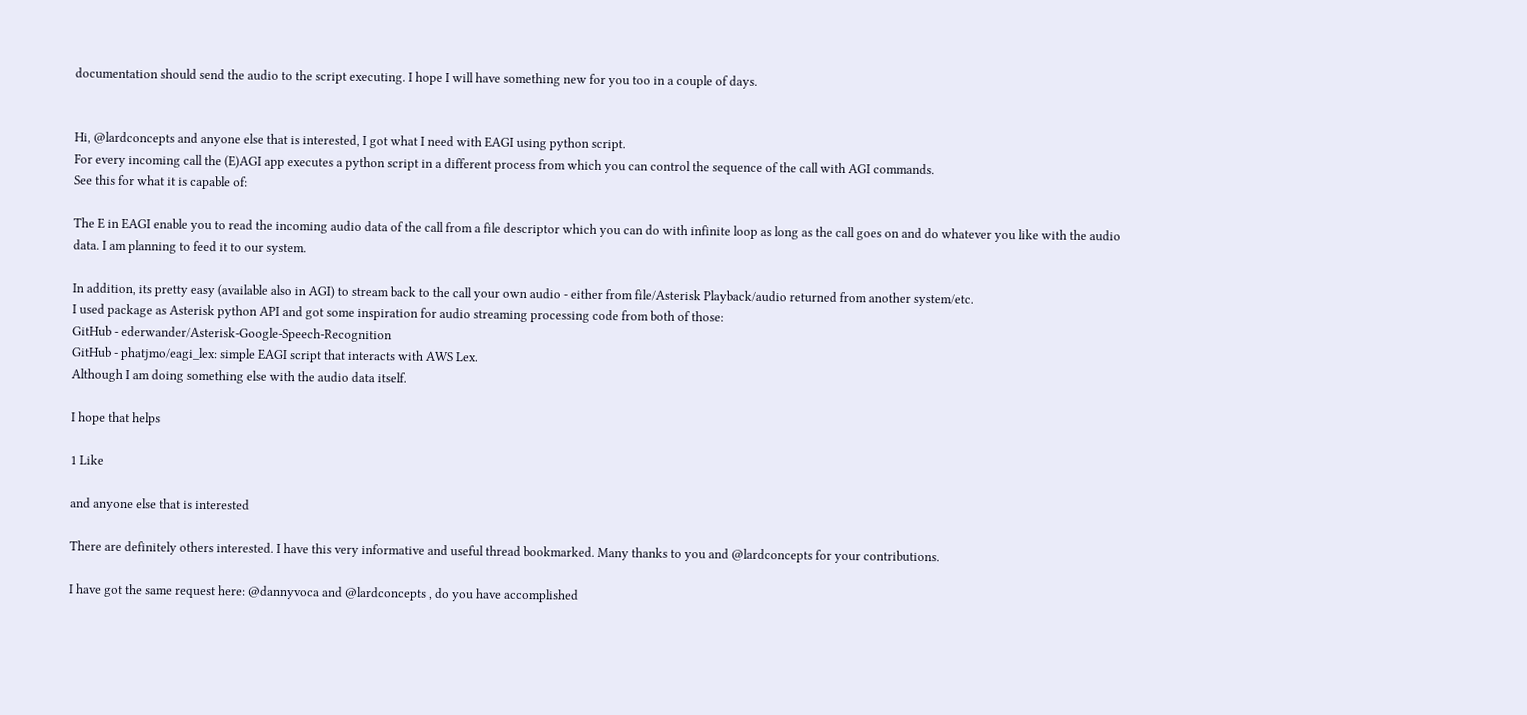documentation should send the audio to the script executing. I hope I will have something new for you too in a couple of days.


Hi, @lardconcepts and anyone else that is interested, I got what I need with EAGI using python script.
For every incoming call the (E)AGI app executes a python script in a different process from which you can control the sequence of the call with AGI commands.
See this for what it is capable of:

The E in EAGI enable you to read the incoming audio data of the call from a file descriptor which you can do with infinite loop as long as the call goes on and do whatever you like with the audio data. I am planning to feed it to our system.

In addition, its pretty easy (available also in AGI) to stream back to the call your own audio - either from file/Asterisk Playback/audio returned from another system/etc.
I used package as Asterisk python API and got some inspiration for audio streaming processing code from both of those:
GitHub - ederwander/Asterisk-Google-Speech-Recognition
GitHub - phatjmo/eagi_lex: simple EAGI script that interacts with AWS Lex.
Although I am doing something else with the audio data itself.

I hope that helps

1 Like

and anyone else that is interested

There are definitely others interested. I have this very informative and useful thread bookmarked. Many thanks to you and @lardconcepts for your contributions.

I have got the same request here: @dannyvoca and @lardconcepts , do you have accomplished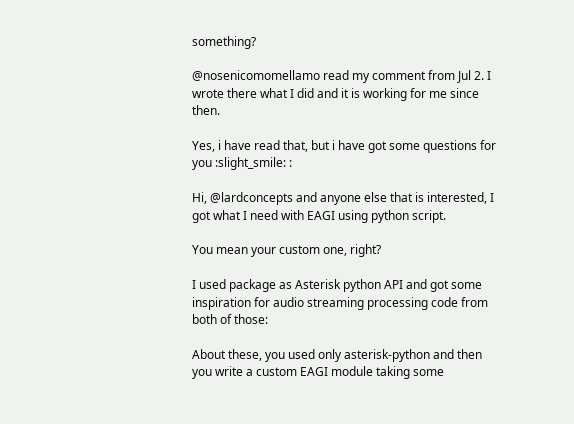something?

@nosenicomomellamo read my comment from Jul 2. I wrote there what I did and it is working for me since then.

Yes, i have read that, but i have got some questions for you :slight_smile: :

Hi, @lardconcepts and anyone else that is interested, I got what I need with EAGI using python script.

You mean your custom one, right?

I used package as Asterisk python API and got some inspiration for audio streaming processing code from both of those:

About these, you used only asterisk-python and then you write a custom EAGI module taking some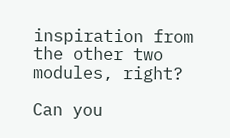inspiration from the other two modules, right?

Can you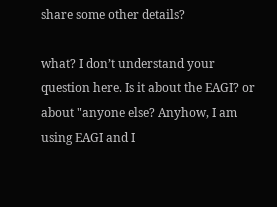share some other details?

what? I don’t understand your question here. Is it about the EAGI? or about "anyone else? Anyhow, I am using EAGI and I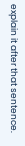explain it after that sentence.